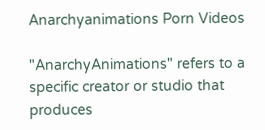Anarchyanimations Porn Videos

"AnarchyAnimations" refers to a specific creator or studio that produces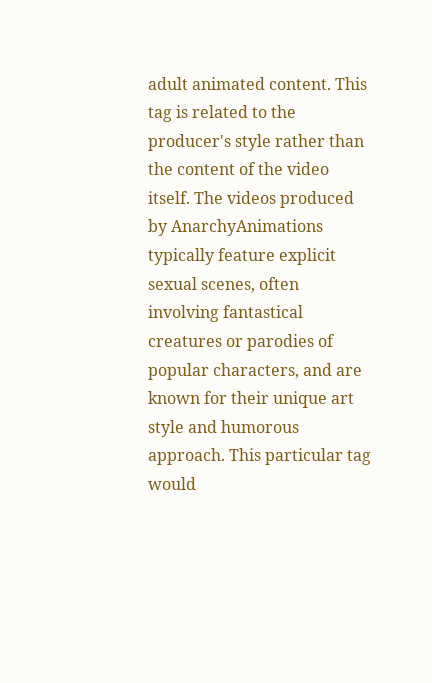adult animated content. This tag is related to the producer's style rather than the content of the video itself. The videos produced by AnarchyAnimations typically feature explicit sexual scenes, often involving fantastical creatures or parodies of popular characters, and are known for their unique art style and humorous approach. This particular tag would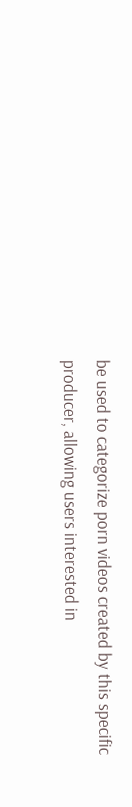be used to categorize porn videos created by this specific producer, allowing users interested in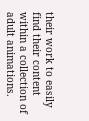their work to easily find their content within a collection of adult animations.